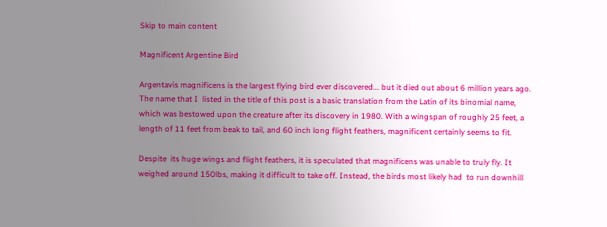Skip to main content

Magnificent Argentine Bird

Argentavis magnificens is the largest flying bird ever discovered... but it died out about 6 million years ago. The name that I  listed in the title of this post is a basic translation from the Latin of its binomial name, which was bestowed upon the creature after its discovery in 1980. With a wingspan of roughly 25 feet, a length of 11 feet from beak to tail, and 60 inch long flight feathers, magnificent certainly seems to fit.

Despite  its huge wings and flight feathers, it is speculated that magnificens was unable to truly fly. It weighed around 150lbs, making it difficult to take off. Instead, the birds most likely had  to run downhill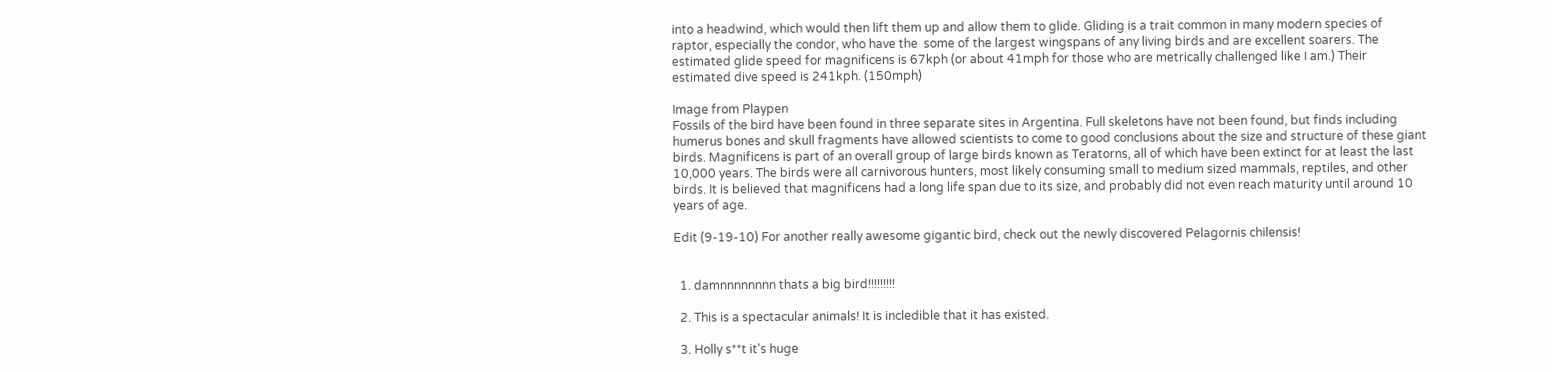into a headwind, which would then lift them up and allow them to glide. Gliding is a trait common in many modern species of  raptor, especially the condor, who have the  some of the largest wingspans of any living birds and are excellent soarers. The estimated glide speed for magnificens is 67kph (or about 41mph for those who are metrically challenged like I am.) Their estimated dive speed is 241kph. (150mph)

Image from Playpen
Fossils of the bird have been found in three separate sites in Argentina. Full skeletons have not been found, but finds including humerus bones and skull fragments have allowed scientists to come to good conclusions about the size and structure of these giant birds. Magnificens is part of an overall group of large birds known as Teratorns, all of which have been extinct for at least the last 10,000 years. The birds were all carnivorous hunters, most likely consuming small to medium sized mammals, reptiles, and other birds. It is believed that magnificens had a long life span due to its size, and probably did not even reach maturity until around 10 years of age.

Edit (9-19-10) For another really awesome gigantic bird, check out the newly discovered Pelagornis chilensis!


  1. damnnnnnnnn thats a big bird!!!!!!!!!

  2. This is a spectacular animals! It is incledible that it has existed.

  3. Holly s**t it's huge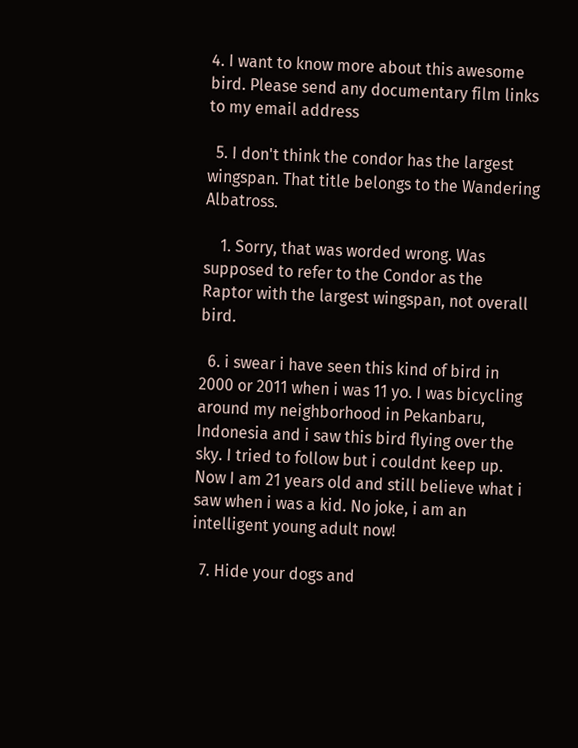4. I want to know more about this awesome bird. Please send any documentary film links to my email address

  5. I don't think the condor has the largest wingspan. That title belongs to the Wandering Albatross.

    1. Sorry, that was worded wrong. Was supposed to refer to the Condor as the Raptor with the largest wingspan, not overall bird.

  6. i swear i have seen this kind of bird in 2000 or 2011 when i was 11 yo. I was bicycling around my neighborhood in Pekanbaru, Indonesia and i saw this bird flying over the sky. I tried to follow but i couldnt keep up. Now I am 21 years old and still believe what i saw when i was a kid. No joke, i am an intelligent young adult now!

  7. Hide your dogs and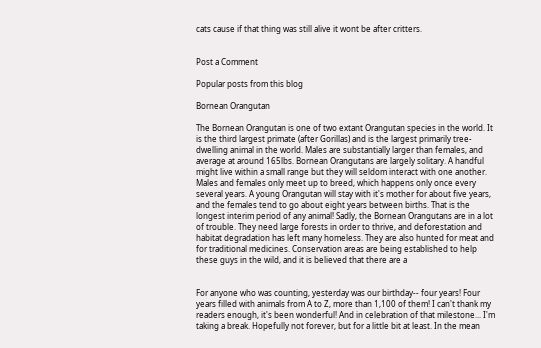cats cause if that thing was still alive it wont be after critters.


Post a Comment

Popular posts from this blog

Bornean Orangutan

The Bornean Orangutan is one of two extant Orangutan species in the world. It is the third largest primate (after Gorillas) and is the largest primarily tree-dwelling animal in the world. Males are substantially larger than females, and average at around 165lbs. Bornean Orangutans are largely solitary. A handful might live within a small range but they will seldom interact with one another. Males and females only meet up to breed, which happens only once every several years. A young Orangutan will stay with it's mother for about five years, and the females tend to go about eight years between births. That is the longest interim period of any animal! Sadly, the Bornean Orangutans are in a lot of trouble. They need large forests in order to thrive, and deforestation and habitat degradation has left many homeless. They are also hunted for meat and for traditional medicines. Conservation areas are being established to help these guys in the wild, and it is believed that there are a


For anyone who was counting, yesterday was our birthday-- four years! Four years filled with animals from A to Z, more than 1,100 of them! I can't thank my readers enough, it's been wonderful! And in celebration of that milestone... I'm taking a break. Hopefully not forever, but for a little bit at least. In the mean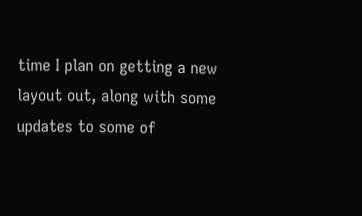time I plan on getting a new layout out, along with some updates to some of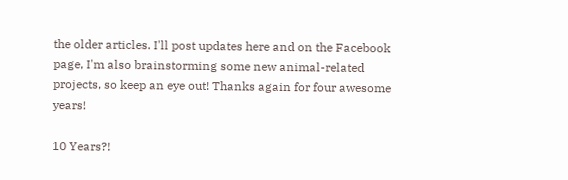the older articles. I'll post updates here and on the Facebook page, I'm also brainstorming some new animal-related projects, so keep an eye out! Thanks again for four awesome years!

10 Years?!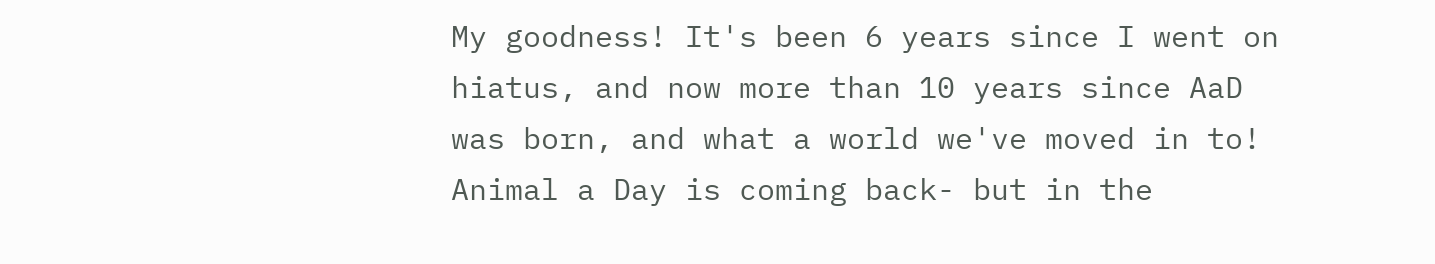My goodness! It's been 6 years since I went on hiatus, and now more than 10 years since AaD was born, and what a world we've moved in to! Animal a Day is coming back- but in the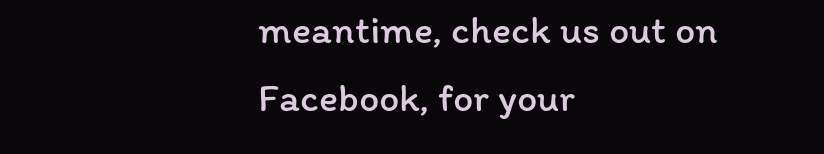meantime, check us out on Facebook, for your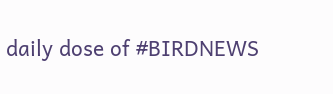daily dose of #BIRDNEWS